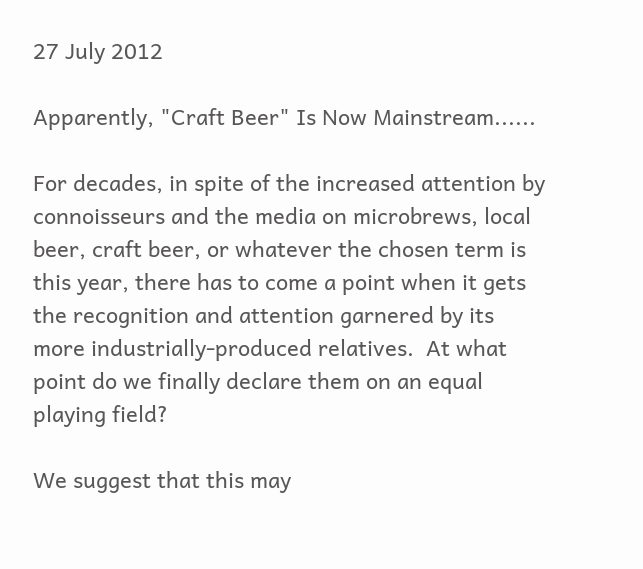27 July 2012

Apparently, "Craft Beer" Is Now Mainstream......

For decades, in spite of the increased attention by connoisseurs and the media on microbrews, local beer, craft beer, or whatever the chosen term is this year, there has to come a point when it gets the recognition and attention garnered by its more industrially-produced relatives.  At what point do we finally declare them on an equal playing field?

We suggest that this may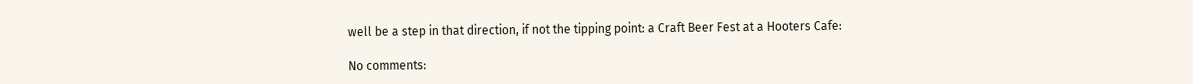well be a step in that direction, if not the tipping point: a Craft Beer Fest at a Hooters Cafe:

No comments: